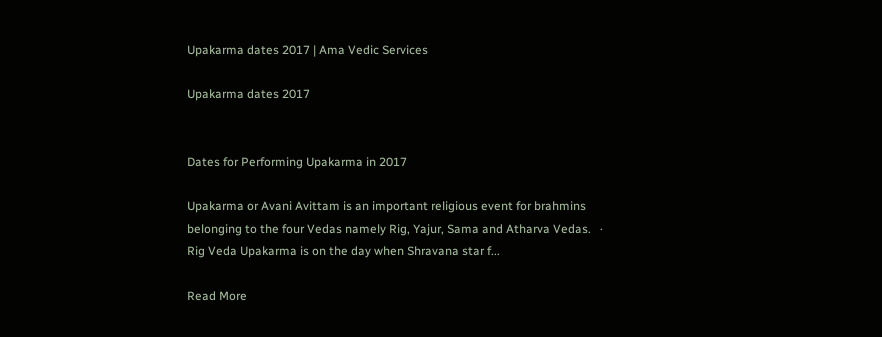Upakarma dates 2017 | Ama Vedic Services

Upakarma dates 2017


Dates for Performing Upakarma in 2017

Upakarma or Avani Avittam is an important religious event for brahmins belonging to the four Vedas namely Rig, Yajur, Sama and Atharva Vedas.   ·         Rig Veda Upakarma is on the day when Shravana star f...

Read More